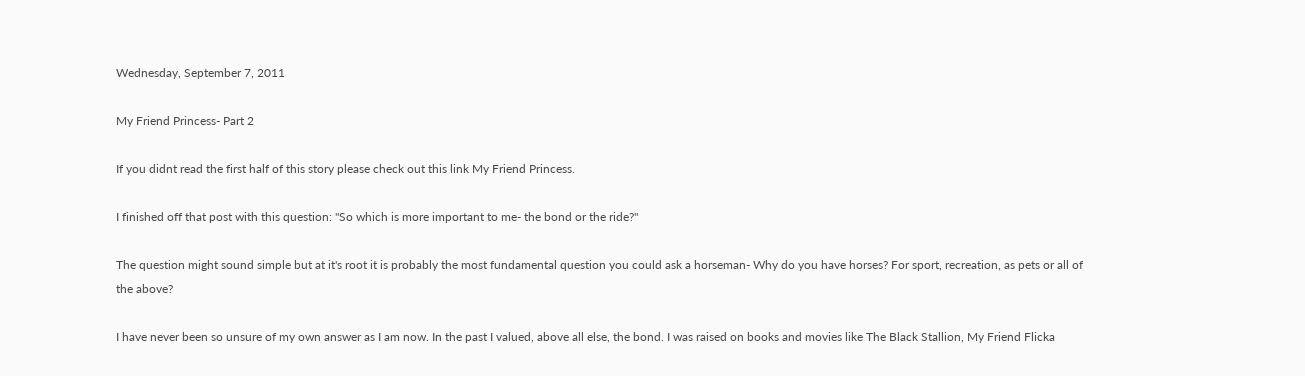Wednesday, September 7, 2011

My Friend Princess- Part 2

If you didnt read the first half of this story please check out this link My Friend Princess.

I finished off that post with this question: "So which is more important to me- the bond or the ride?"

The question might sound simple but at it's root it is probably the most fundamental question you could ask a horseman- Why do you have horses? For sport, recreation, as pets or all of the above?

I have never been so unsure of my own answer as I am now. In the past I valued, above all else, the bond. I was raised on books and movies like The Black Stallion, My Friend Flicka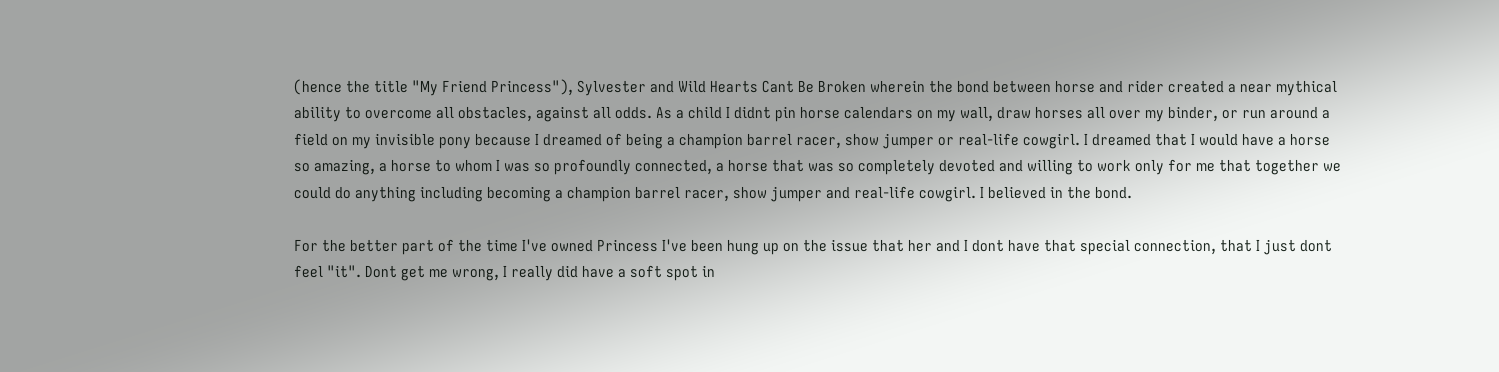(hence the title "My Friend Princess"), Sylvester and Wild Hearts Cant Be Broken wherein the bond between horse and rider created a near mythical ability to overcome all obstacles, against all odds. As a child I didnt pin horse calendars on my wall, draw horses all over my binder, or run around a field on my invisible pony because I dreamed of being a champion barrel racer, show jumper or real-life cowgirl. I dreamed that I would have a horse so amazing, a horse to whom I was so profoundly connected, a horse that was so completely devoted and willing to work only for me that together we could do anything including becoming a champion barrel racer, show jumper and real-life cowgirl. I believed in the bond.

For the better part of the time I've owned Princess I've been hung up on the issue that her and I dont have that special connection, that I just dont feel "it". Dont get me wrong, I really did have a soft spot in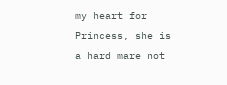my heart for Princess, she is a hard mare not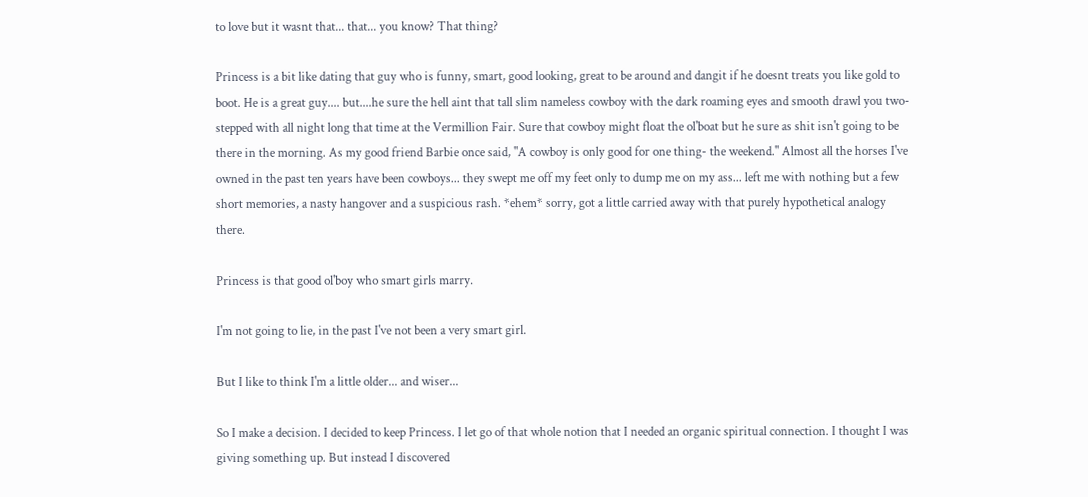to love but it wasnt that... that... you know? That thing?

Princess is a bit like dating that guy who is funny, smart, good looking, great to be around and dangit if he doesnt treats you like gold to boot. He is a great guy.... but....he sure the hell aint that tall slim nameless cowboy with the dark roaming eyes and smooth drawl you two-stepped with all night long that time at the Vermillion Fair. Sure that cowboy might float the ol'boat but he sure as shit isn't going to be there in the morning. As my good friend Barbie once said, "A cowboy is only good for one thing- the weekend." Almost all the horses I've owned in the past ten years have been cowboys... they swept me off my feet only to dump me on my ass... left me with nothing but a few short memories, a nasty hangover and a suspicious rash. *ehem* sorry, got a little carried away with that purely hypothetical analogy there.

Princess is that good ol'boy who smart girls marry.

I'm not going to lie, in the past I've not been a very smart girl.

But I like to think I'm a little older... and wiser...

So I make a decision. I decided to keep Princess. I let go of that whole notion that I needed an organic spiritual connection. I thought I was giving something up. But instead I discovered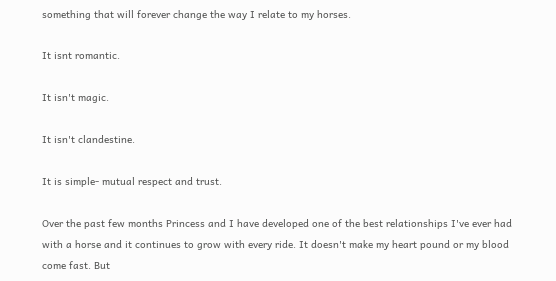something that will forever change the way I relate to my horses.

It isnt romantic.

It isn't magic.

It isn't clandestine.

It is simple- mutual respect and trust.

Over the past few months Princess and I have developed one of the best relationships I've ever had with a horse and it continues to grow with every ride. It doesn't make my heart pound or my blood come fast. But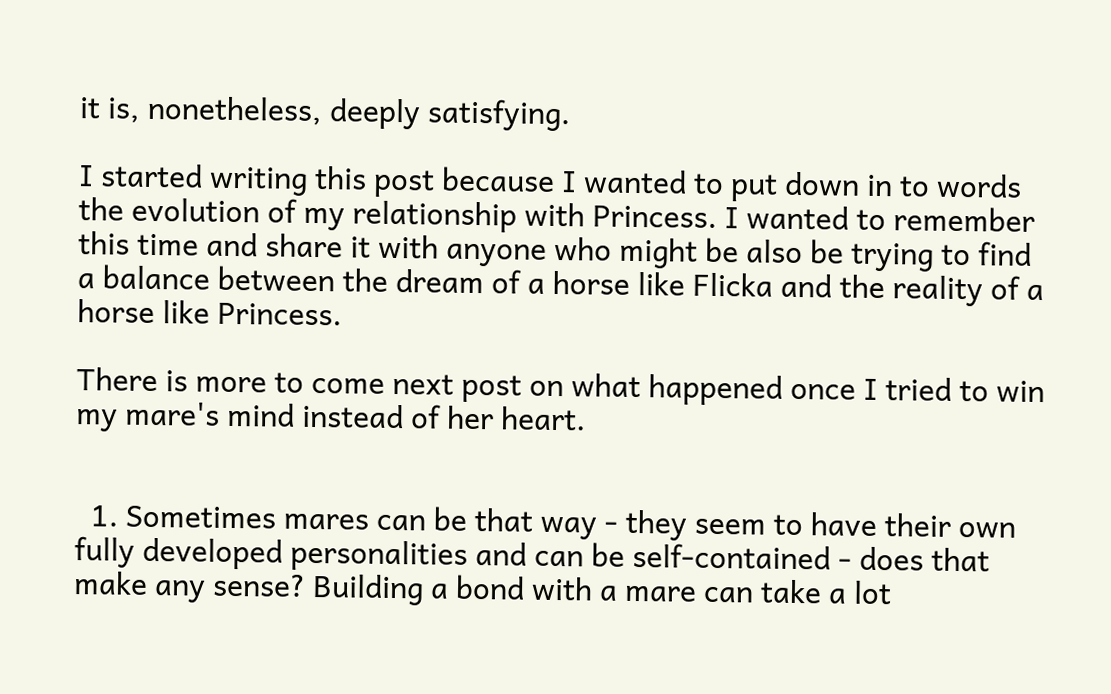it is, nonetheless, deeply satisfying.

I started writing this post because I wanted to put down in to words the evolution of my relationship with Princess. I wanted to remember this time and share it with anyone who might be also be trying to find a balance between the dream of a horse like Flicka and the reality of a horse like Princess.

There is more to come next post on what happened once I tried to win my mare's mind instead of her heart.


  1. Sometimes mares can be that way - they seem to have their own fully developed personalities and can be self-contained - does that make any sense? Building a bond with a mare can take a lot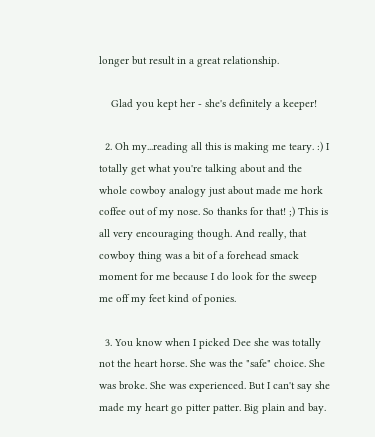longer but result in a great relationship.

    Glad you kept her - she's definitely a keeper!

  2. Oh my...reading all this is making me teary. :) I totally get what you're talking about and the whole cowboy analogy just about made me hork coffee out of my nose. So thanks for that! ;) This is all very encouraging though. And really, that cowboy thing was a bit of a forehead smack moment for me because I do look for the sweep me off my feet kind of ponies.

  3. You know when I picked Dee she was totally not the heart horse. She was the "safe" choice. She was broke. She was experienced. But I can't say she made my heart go pitter patter. Big plain and bay.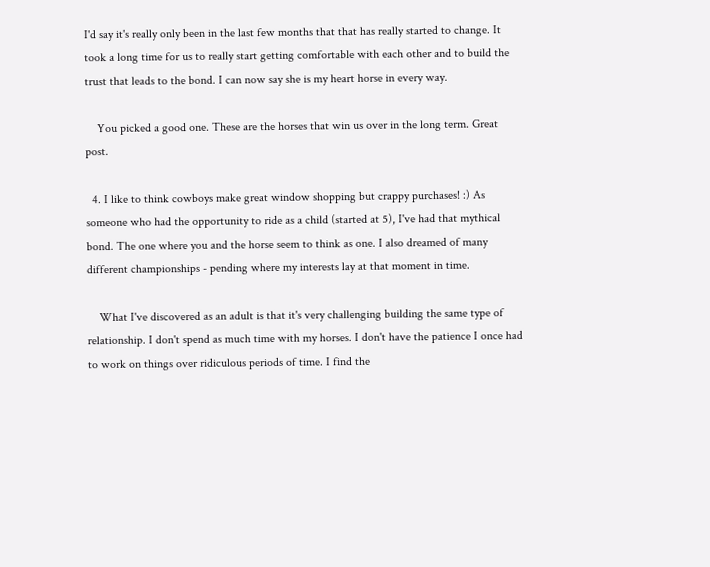I'd say it's really only been in the last few months that that has really started to change. It took a long time for us to really start getting comfortable with each other and to build the trust that leads to the bond. I can now say she is my heart horse in every way.

    You picked a good one. These are the horses that win us over in the long term. Great post.

  4. I like to think cowboys make great window shopping but crappy purchases! :) As someone who had the opportunity to ride as a child (started at 5), I've had that mythical bond. The one where you and the horse seem to think as one. I also dreamed of many different championships - pending where my interests lay at that moment in time.

    What I've discovered as an adult is that it's very challenging building the same type of relationship. I don't spend as much time with my horses. I don't have the patience I once had to work on things over ridiculous periods of time. I find the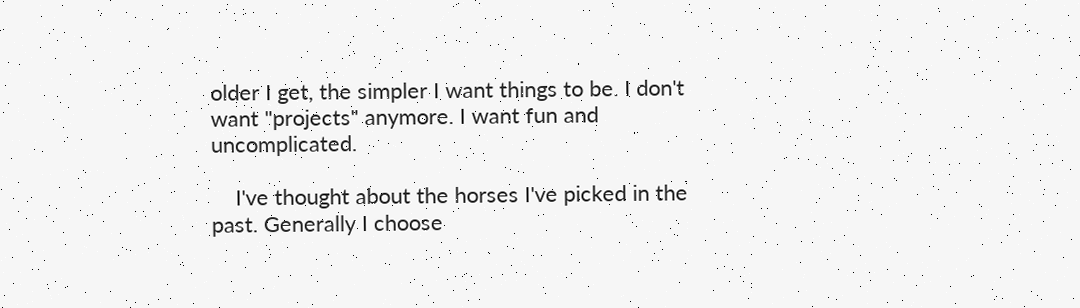older I get, the simpler I want things to be. I don't want "projects" anymore. I want fun and uncomplicated.

    I've thought about the horses I've picked in the past. Generally I choose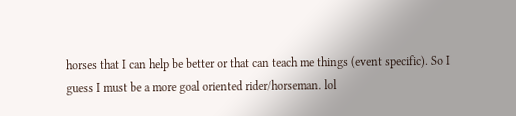horses that I can help be better or that can teach me things (event specific). So I guess I must be a more goal oriented rider/horseman. lol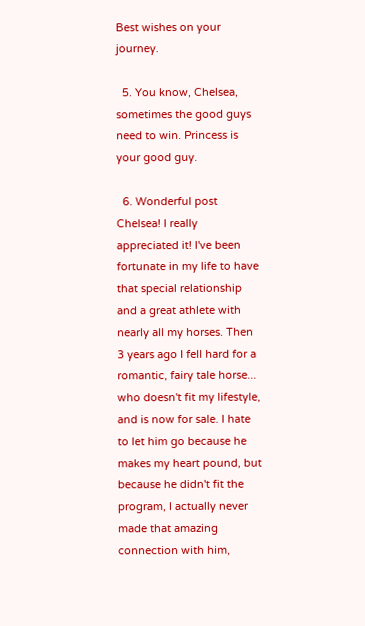Best wishes on your journey.

  5. You know, Chelsea, sometimes the good guys need to win. Princess is your good guy.

  6. Wonderful post Chelsea! I really appreciated it! I've been fortunate in my life to have that special relationship and a great athlete with nearly all my horses. Then 3 years ago I fell hard for a romantic, fairy tale horse... who doesn't fit my lifestyle, and is now for sale. I hate to let him go because he makes my heart pound, but because he didn't fit the program, I actually never made that amazing connection with him,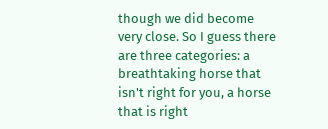though we did become very close. So I guess there are three categories: a breathtaking horse that isn't right for you, a horse that is right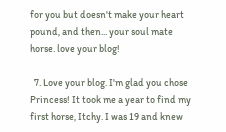for you but doesn't make your heart pound, and then... your soul mate horse. love your blog!

  7. Love your blog. I'm glad you chose Princess! It took me a year to find my first horse, Itchy. I was 19 and knew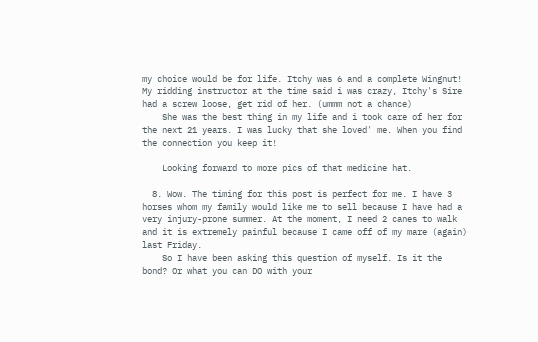my choice would be for life. Itchy was 6 and a complete Wingnut! My ridding instructor at the time said i was crazy, Itchy's Sire had a screw loose, get rid of her. (ummm not a chance)
    She was the best thing in my life and i took care of her for the next 21 years. I was lucky that she loved' me. When you find the connection you keep it!

    Looking forward to more pics of that medicine hat.

  8. Wow. The timing for this post is perfect for me. I have 3 horses whom my family would like me to sell because I have had a very injury-prone summer. At the moment, I need 2 canes to walk and it is extremely painful because I came off of my mare (again) last Friday.
    So I have been asking this question of myself. Is it the bond? Or what you can DO with your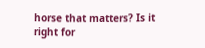horse that matters? Is it right for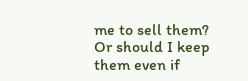me to sell them? Or should I keep them even if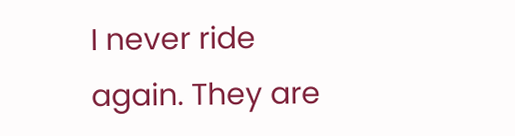I never ride again. They are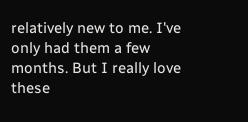relatively new to me. I've only had them a few months. But I really love these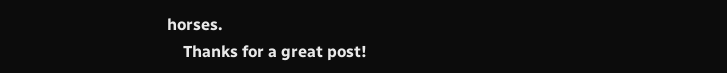horses.
    Thanks for a great post!